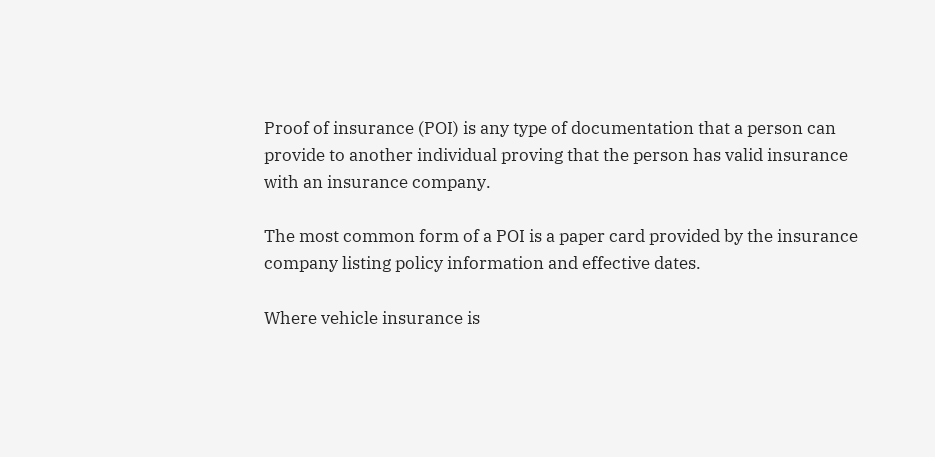Proof of insurance (POI) is any type of documentation that a person can provide to another individual proving that the person has valid insurance with an insurance company.

The most common form of a POI is a paper card provided by the insurance company listing policy information and effective dates.

Where vehicle insurance is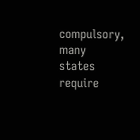compulsory, many states require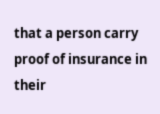that a person carry proof of insurance in their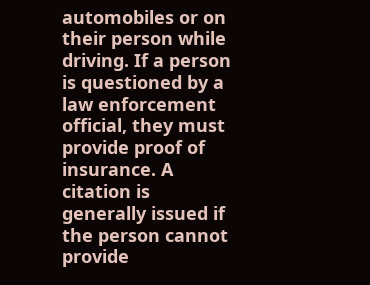automobiles or on their person while driving. If a person is questioned by a law enforcement official, they must provide proof of insurance. A citation is generally issued if the person cannot provide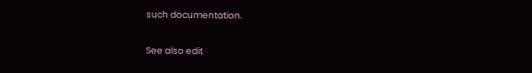such documentation.

See also edit